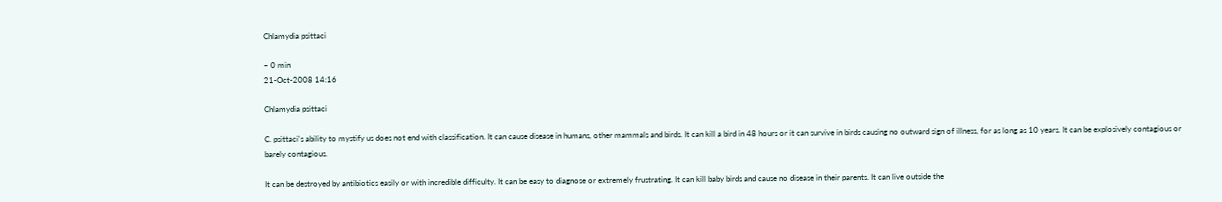Chlamydia psittaci

~ 0 min
21-Oct-2008 14:16

Chlamydia psittaci

C. psittaci's ability to mystify us does not end with classification. It can cause disease in humans, other mammals and birds. It can kill a bird in 48 hours or it can survive in birds causing no outward sign of illness, for as long as 10 years. It can be explosively contagious or barely contagious.

It can be destroyed by antibiotics easily or with incredible difficulty. It can be easy to diagnose or extremely frustrating. It can kill baby birds and cause no disease in their parents. It can live outside the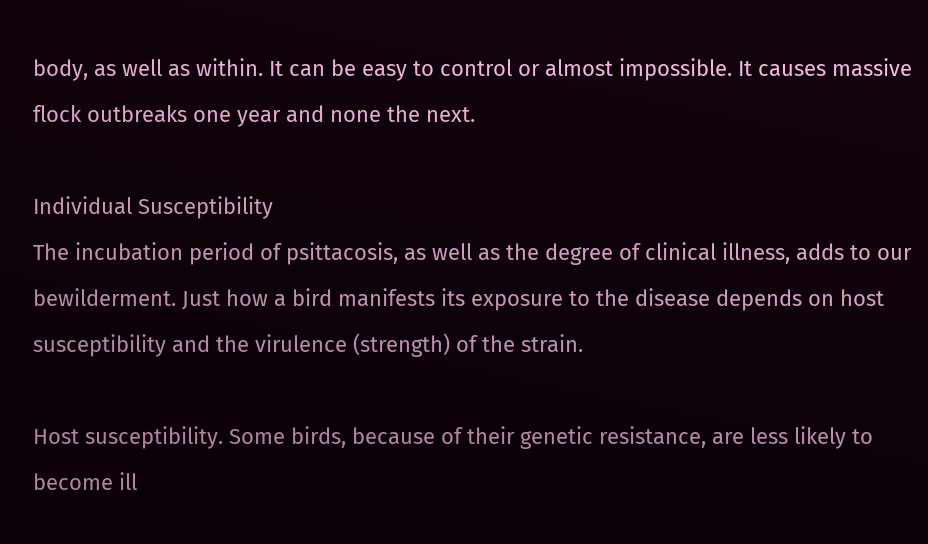body, as well as within. It can be easy to control or almost impossible. It causes massive flock outbreaks one year and none the next.

Individual Susceptibility
The incubation period of psittacosis, as well as the degree of clinical illness, adds to our bewilderment. Just how a bird manifests its exposure to the disease depends on host susceptibility and the virulence (strength) of the strain.

Host susceptibility. Some birds, because of their genetic resistance, are less likely to become ill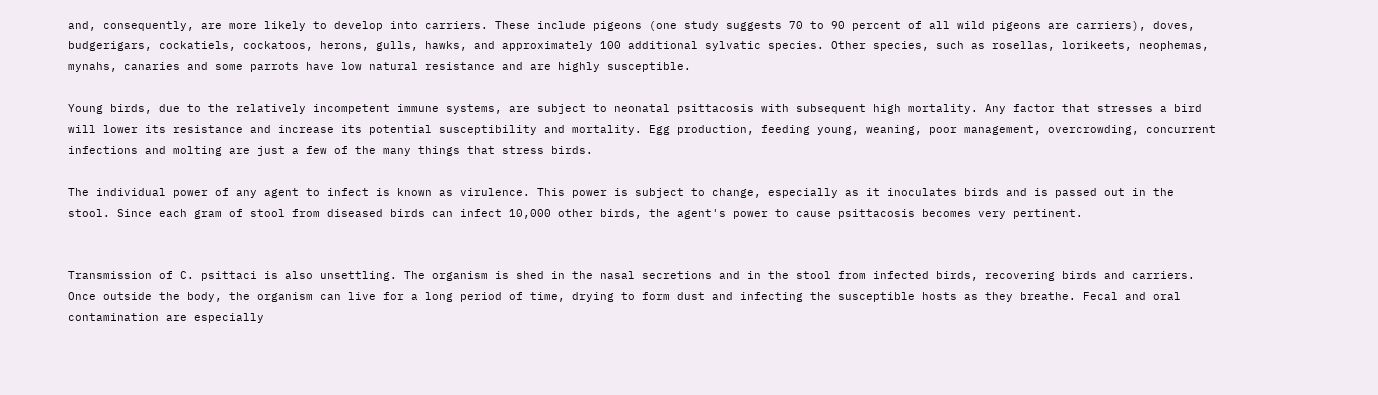and, consequently, are more likely to develop into carriers. These include pigeons (one study suggests 70 to 90 percent of all wild pigeons are carriers), doves, budgerigars, cockatiels, cockatoos, herons, gulls, hawks, and approximately 100 additional sylvatic species. Other species, such as rosellas, lorikeets, neophemas, mynahs, canaries and some parrots have low natural resistance and are highly susceptible.

Young birds, due to the relatively incompetent immune systems, are subject to neonatal psittacosis with subsequent high mortality. Any factor that stresses a bird will lower its resistance and increase its potential susceptibility and mortality. Egg production, feeding young, weaning, poor management, overcrowding, concurrent infections and molting are just a few of the many things that stress birds.

The individual power of any agent to infect is known as virulence. This power is subject to change, especially as it inoculates birds and is passed out in the stool. Since each gram of stool from diseased birds can infect 10,000 other birds, the agent's power to cause psittacosis becomes very pertinent.


Transmission of C. psittaci is also unsettling. The organism is shed in the nasal secretions and in the stool from infected birds, recovering birds and carriers. Once outside the body, the organism can live for a long period of time, drying to form dust and infecting the susceptible hosts as they breathe. Fecal and oral contamination are especially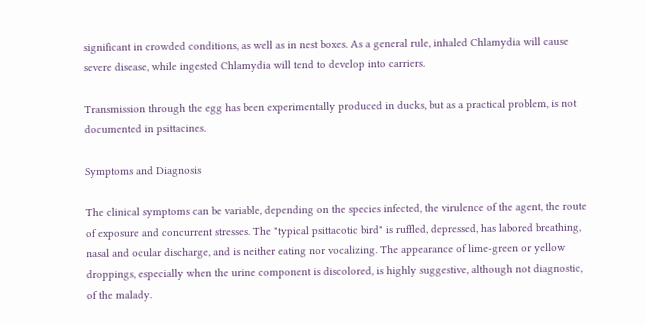significant in crowded conditions, as well as in nest boxes. As a general rule, inhaled Chlamydia will cause severe disease, while ingested Chlamydia will tend to develop into carriers.

Transmission through the egg has been experimentally produced in ducks, but as a practical problem, is not documented in psittacines.

Symptoms and Diagnosis

The clinical symptoms can be variable, depending on the species infected, the virulence of the agent, the route of exposure and concurrent stresses. The "typical psittacotic bird" is ruffled, depressed, has labored breathing, nasal and ocular discharge, and is neither eating nor vocalizing. The appearance of lime-green or yellow droppings, especially when the urine component is discolored, is highly suggestive, although not diagnostic, of the malady.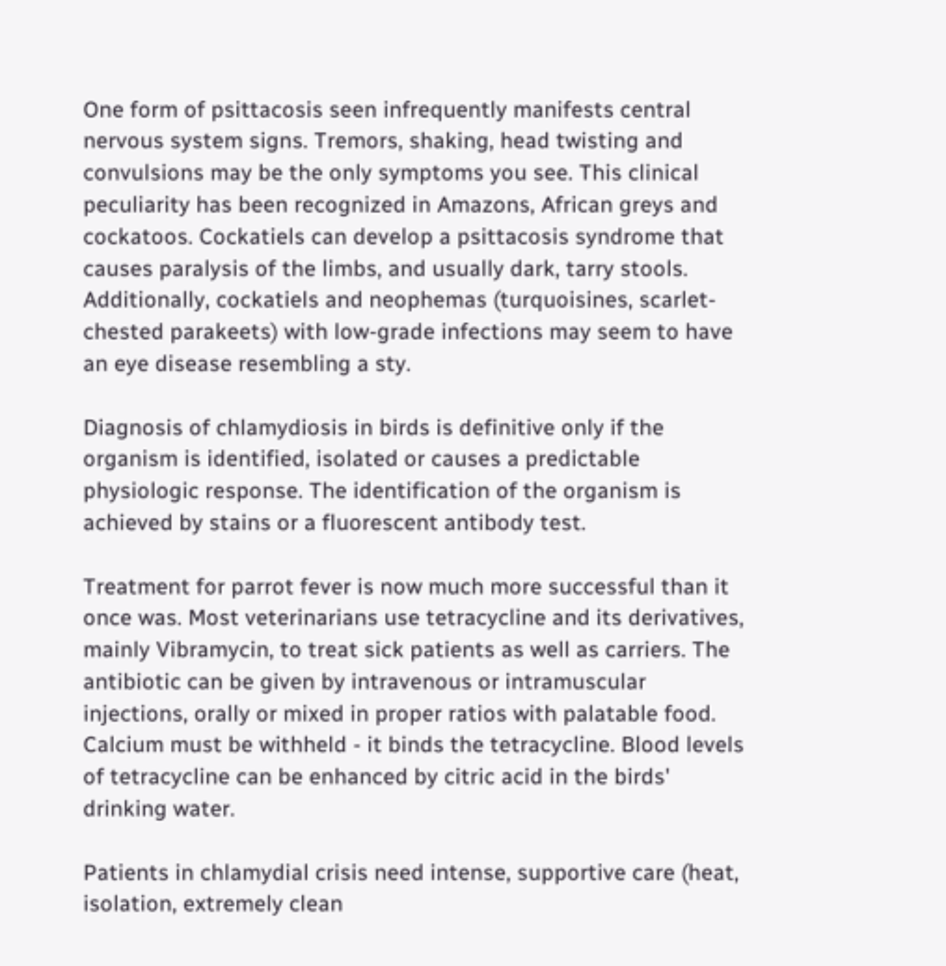One form of psittacosis seen infrequently manifests central nervous system signs. Tremors, shaking, head twisting and convulsions may be the only symptoms you see. This clinical peculiarity has been recognized in Amazons, African greys and cockatoos. Cockatiels can develop a psittacosis syndrome that causes paralysis of the limbs, and usually dark, tarry stools. Additionally, cockatiels and neophemas (turquoisines, scarlet-chested parakeets) with low-grade infections may seem to have an eye disease resembling a sty.

Diagnosis of chlamydiosis in birds is definitive only if the organism is identified, isolated or causes a predictable physiologic response. The identification of the organism is achieved by stains or a fluorescent antibody test.

Treatment for parrot fever is now much more successful than it once was. Most veterinarians use tetracycline and its derivatives, mainly Vibramycin, to treat sick patients as well as carriers. The antibiotic can be given by intravenous or intramuscular injections, orally or mixed in proper ratios with palatable food. Calcium must be withheld - it binds the tetracycline. Blood levels of tetracycline can be enhanced by citric acid in the birds' drinking water.

Patients in chlamydial crisis need intense, supportive care (heat, isolation, extremely clean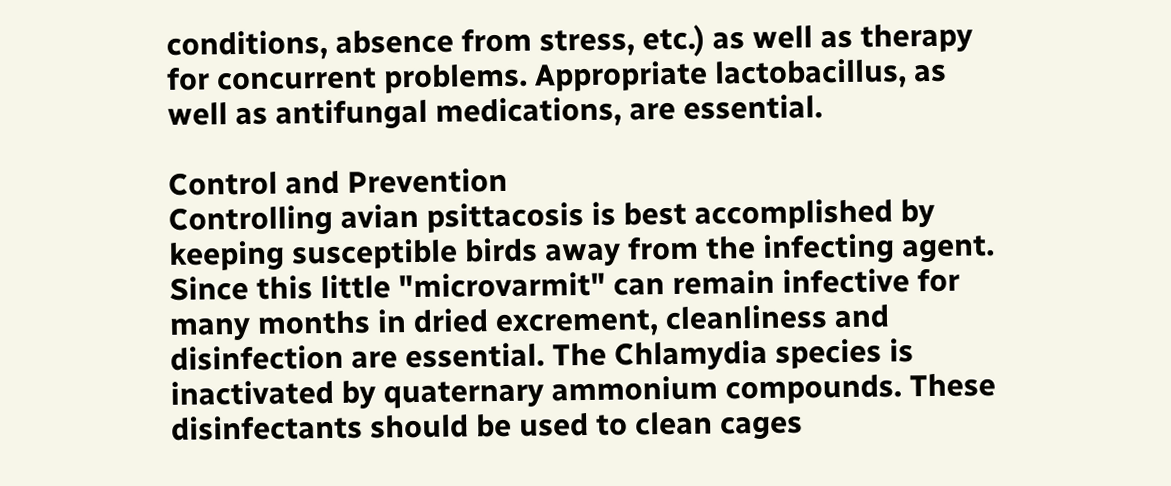conditions, absence from stress, etc.) as well as therapy for concurrent problems. Appropriate lactobacillus, as well as antifungal medications, are essential.

Control and Prevention
Controlling avian psittacosis is best accomplished by keeping susceptible birds away from the infecting agent. Since this little "microvarmit" can remain infective for many months in dried excrement, cleanliness and disinfection are essential. The Chlamydia species is inactivated by quaternary ammonium compounds. These disinfectants should be used to clean cages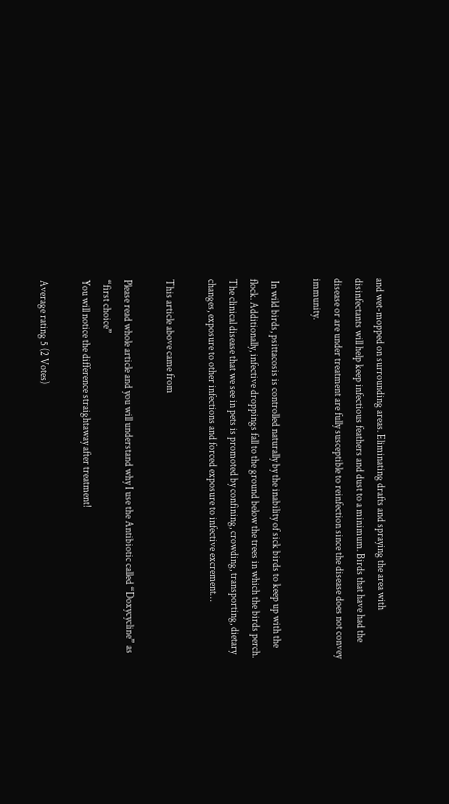and wet-mopped on surrounding areas. Eliminating drafts and spraying the area with disinfectants will help keep infectious feathers and dust to a minimum. Birds that have had the disease or are under treatment are fully susceptible to reinfection since the disease does not convey immunity.

 In wild birds, psittacosis is controlled naturally by the inability of sick birds to keep up with the flock. Additionally, infective droppings fall to the ground below the trees in which the birds perch. The clinical disease that we see in pets is promoted by confining, crowding, transporting, dietary changes, exposure to other infections and forced exposure to infective excrement…

This article above came from

Please read whole article and you will understand why I use the Antibiotic called “Doxycycline” as “first choice”
You will notice the difference straightaway after treatment!

Average rating 5 (2 Votes)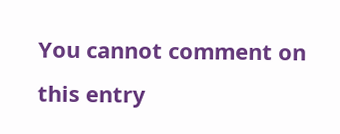You cannot comment on this entry